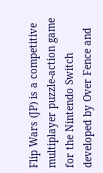Flip Wars (JP) is a competitive multiplayer puzzle-action game for the Nintendo Switch developed by Over Fence and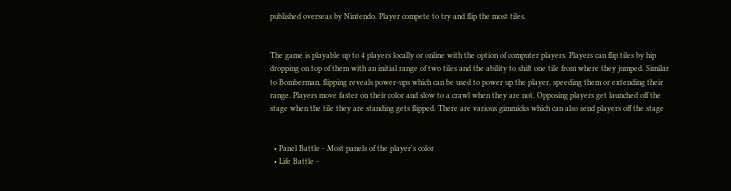published overseas by Nintendo. Player compete to try and flip the most tiles.


The game is playable up to 4 players locally or online with the option of computer players. Players can flip tiles by hip dropping on top of them with an initial range of two tiles and the ability to shift one tile from where they jumped. Similar to Bomberman, flipping reveals power-ups which can be used to power up the player, speeding them or extending their range. Players move faster on their color and slow to a crawl when they are not. Opposing players get launched off the stage when the tile they are standing gets flipped. There are various gimmicks which can also send players off the stage


  • Panel Battle - Most panels of the player's color
  • Life Battle -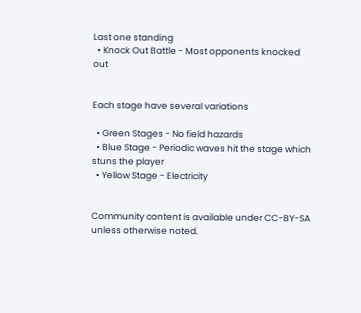Last one standing
  • Knock Out Battle - Most opponents knocked out


Each stage have several variations

  • Green Stages - No field hazards
  • Blue Stage - Periodic waves hit the stage which stuns the player
  • Yellow Stage - Electricity


Community content is available under CC-BY-SA unless otherwise noted.